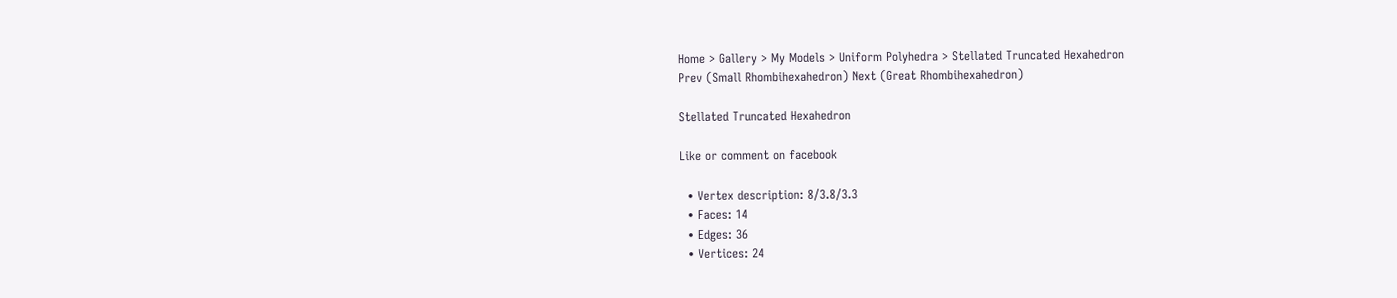Home > Gallery > My Models > Uniform Polyhedra > Stellated Truncated Hexahedron
Prev (Small Rhombihexahedron) Next (Great Rhombihexahedron)

Stellated Truncated Hexahedron

Like or comment on facebook

  • Vertex description: 8/3.8/3.3
  • Faces: 14
  • Edges: 36
  • Vertices: 24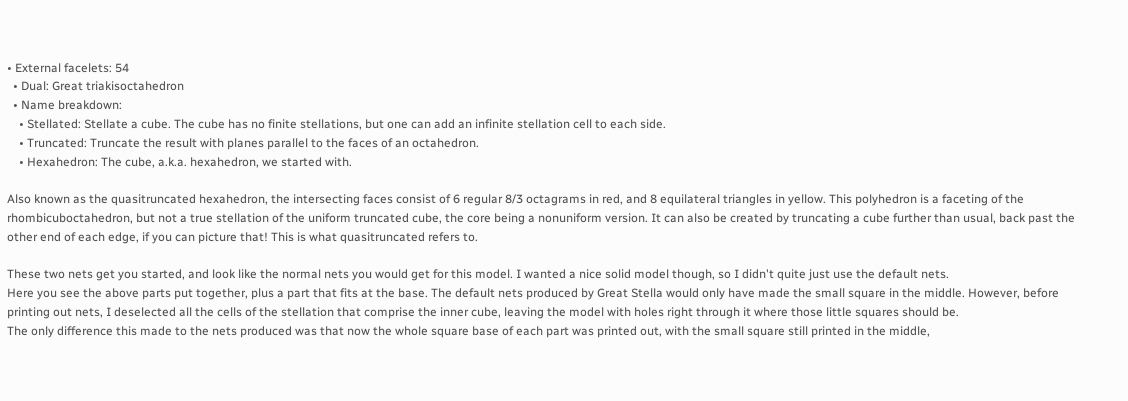• External facelets: 54
  • Dual: Great triakisoctahedron
  • Name breakdown:
    • Stellated: Stellate a cube. The cube has no finite stellations, but one can add an infinite stellation cell to each side.
    • Truncated: Truncate the result with planes parallel to the faces of an octahedron.
    • Hexahedron: The cube, a.k.a. hexahedron, we started with.

Also known as the quasitruncated hexahedron, the intersecting faces consist of 6 regular 8/3 octagrams in red, and 8 equilateral triangles in yellow. This polyhedron is a faceting of the rhombicuboctahedron, but not a true stellation of the uniform truncated cube, the core being a nonuniform version. It can also be created by truncating a cube further than usual, back past the other end of each edge, if you can picture that! This is what quasitruncated refers to.

These two nets get you started, and look like the normal nets you would get for this model. I wanted a nice solid model though, so I didn't quite just use the default nets.
Here you see the above parts put together, plus a part that fits at the base. The default nets produced by Great Stella would only have made the small square in the middle. However, before printing out nets, I deselected all the cells of the stellation that comprise the inner cube, leaving the model with holes right through it where those little squares should be.
The only difference this made to the nets produced was that now the whole square base of each part was printed out, with the small square still printed in the middle,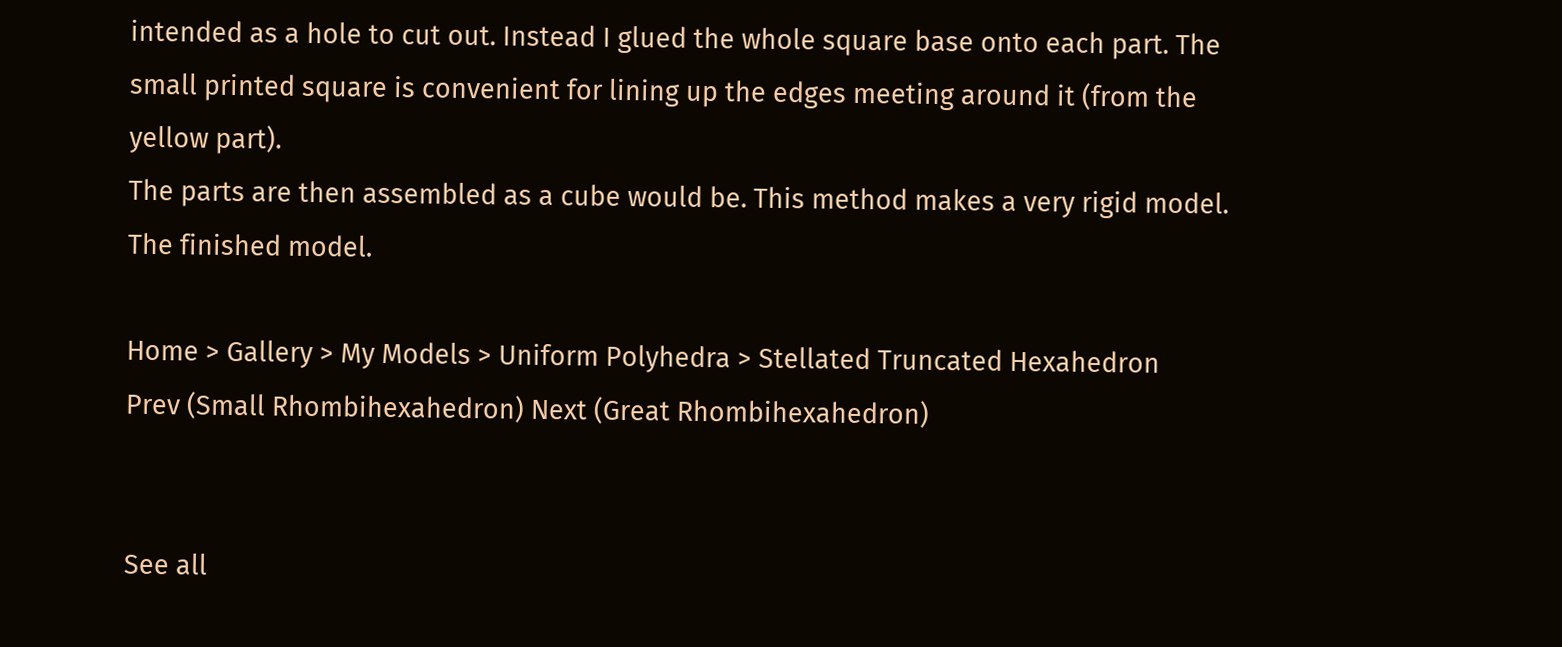intended as a hole to cut out. Instead I glued the whole square base onto each part. The small printed square is convenient for lining up the edges meeting around it (from the yellow part).
The parts are then assembled as a cube would be. This method makes a very rigid model.
The finished model.

Home > Gallery > My Models > Uniform Polyhedra > Stellated Truncated Hexahedron
Prev (Small Rhombihexahedron) Next (Great Rhombihexahedron)


See all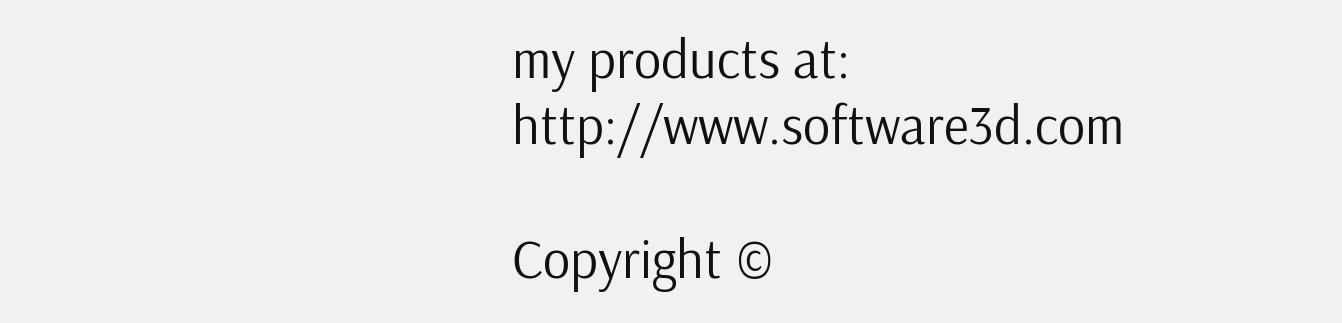my products at: http://www.software3d.com

Copyright ©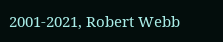2001-2021, Robert Webb